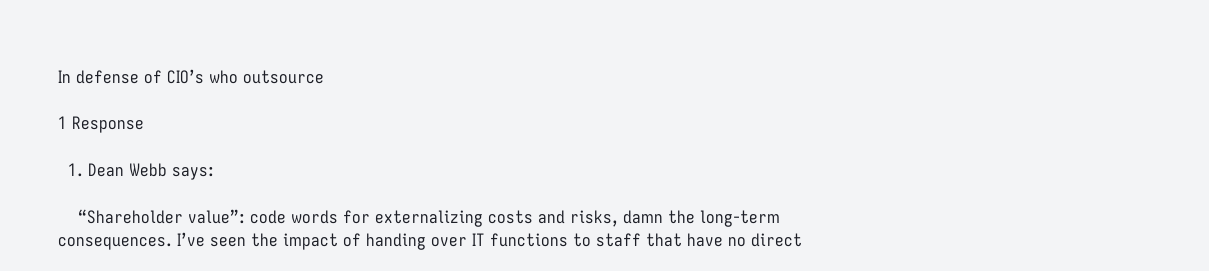In defense of CIO’s who outsource

1 Response

  1. Dean Webb says:

    “Shareholder value”: code words for externalizing costs and risks, damn the long-term consequences. I’ve seen the impact of handing over IT functions to staff that have no direct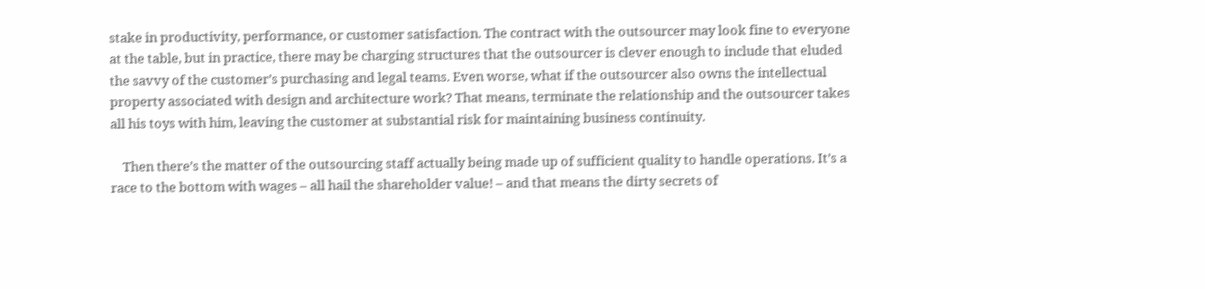stake in productivity, performance, or customer satisfaction. The contract with the outsourcer may look fine to everyone at the table, but in practice, there may be charging structures that the outsourcer is clever enough to include that eluded the savvy of the customer’s purchasing and legal teams. Even worse, what if the outsourcer also owns the intellectual property associated with design and architecture work? That means, terminate the relationship and the outsourcer takes all his toys with him, leaving the customer at substantial risk for maintaining business continuity.

    Then there’s the matter of the outsourcing staff actually being made up of sufficient quality to handle operations. It’s a race to the bottom with wages – all hail the shareholder value! – and that means the dirty secrets of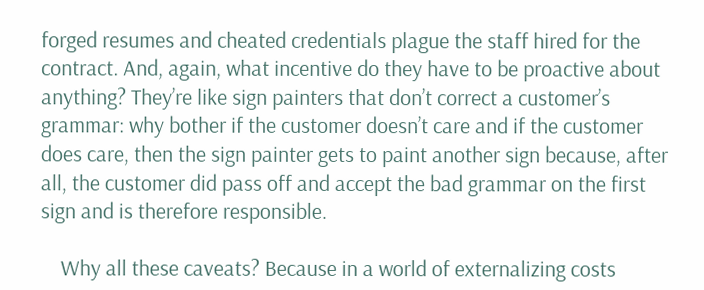forged resumes and cheated credentials plague the staff hired for the contract. And, again, what incentive do they have to be proactive about anything? They’re like sign painters that don’t correct a customer’s grammar: why bother if the customer doesn’t care and if the customer does care, then the sign painter gets to paint another sign because, after all, the customer did pass off and accept the bad grammar on the first sign and is therefore responsible.

    Why all these caveats? Because in a world of externalizing costs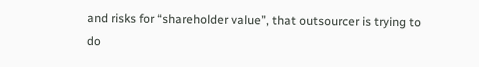and risks for “shareholder value”, that outsourcer is trying to do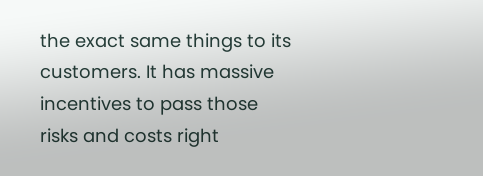the exact same things to its customers. It has massive incentives to pass those risks and costs right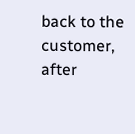back to the customer, after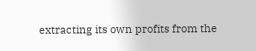extracting its own profits from the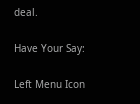deal.

Have Your Say:

Left Menu Icon